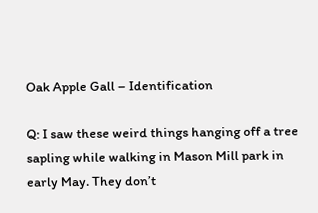Oak Apple Gall – Identification

Q: I saw these weird things hanging off a tree sapling while walking in Mason Mill park in early May. They don’t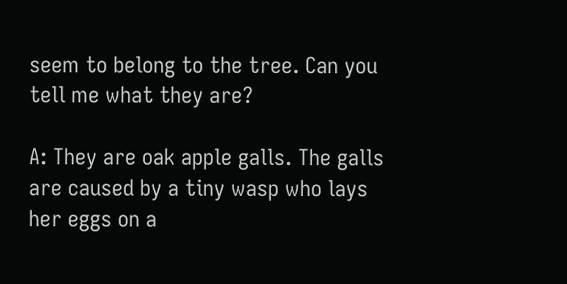seem to belong to the tree. Can you tell me what they are?

A: They are oak apple galls. The galls are caused by a tiny wasp who lays her eggs on a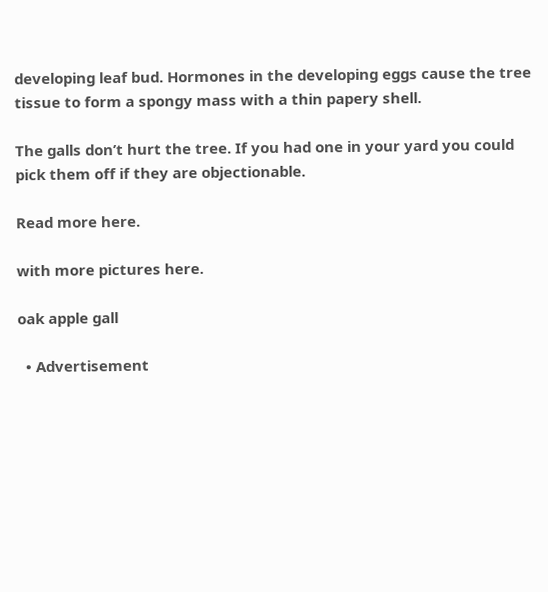developing leaf bud. Hormones in the developing eggs cause the tree tissue to form a spongy mass with a thin papery shell.

The galls don’t hurt the tree. If you had one in your yard you could pick them off if they are objectionable.

Read more here.

with more pictures here.

oak apple gall

  • Advertisement